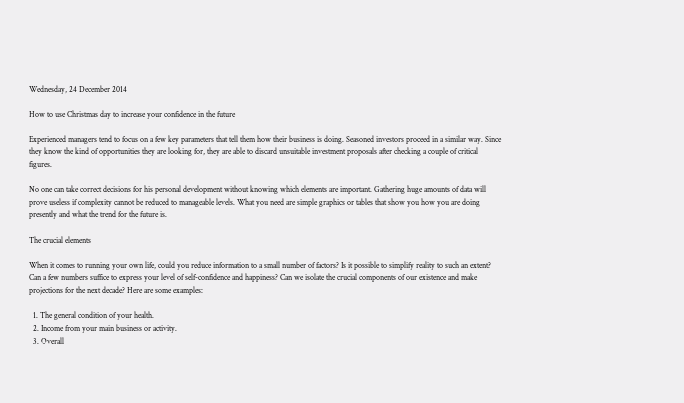Wednesday, 24 December 2014

How to use Christmas day to increase your confidence in the future

Experienced managers tend to focus on a few key parameters that tell them how their business is doing. Seasoned investors proceed in a similar way. Since they know the kind of opportunities they are looking for, they are able to discard unsuitable investment proposals after checking a couple of critical figures.

No one can take correct decisions for his personal development without knowing which elements are important. Gathering huge amounts of data will prove useless if complexity cannot be reduced to manageable levels. What you need are simple graphics or tables that show you how you are doing presently and what the trend for the future is.

The crucial elements

When it comes to running your own life, could you reduce information to a small number of factors? Is it possible to simplify reality to such an extent? Can a few numbers suffice to express your level of self-confidence and happiness? Can we isolate the crucial components of our existence and make projections for the next decade? Here are some examples:

  1. The general condition of your health.
  2. Income from your main business or activity.
  3. Overall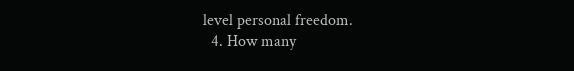level personal freedom.
  4. How many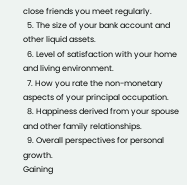close friends you meet regularly.
  5. The size of your bank account and other liquid assets.
  6. Level of satisfaction with your home and living environment.
  7. How you rate the non-monetary aspects of your principal occupation.
  8. Happiness derived from your spouse and other family relationships.
  9. Overall perspectives for personal growth.
Gaining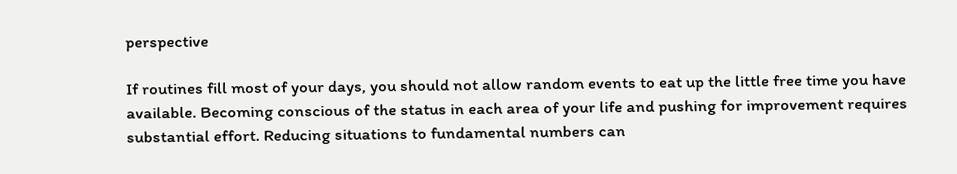perspective

If routines fill most of your days, you should not allow random events to eat up the little free time you have available. Becoming conscious of the status in each area of your life and pushing for improvement requires substantial effort. Reducing situations to fundamental numbers can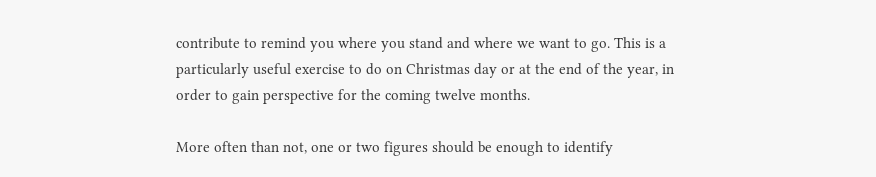contribute to remind you where you stand and where we want to go. This is a particularly useful exercise to do on Christmas day or at the end of the year, in order to gain perspective for the coming twelve months.

More often than not, one or two figures should be enough to identify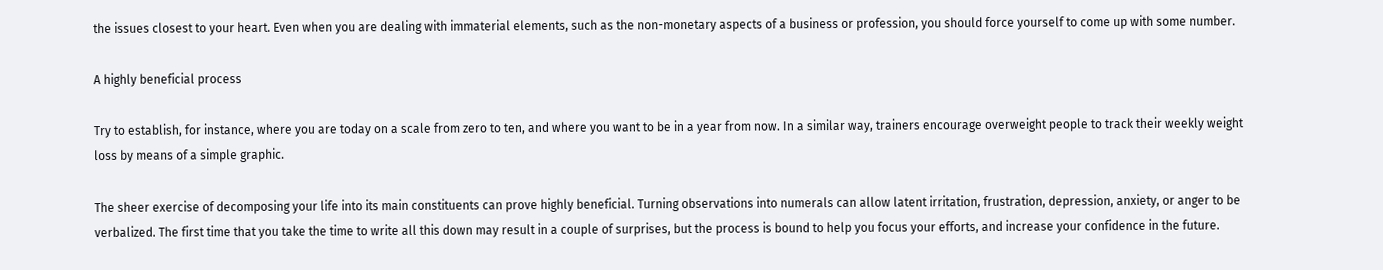the issues closest to your heart. Even when you are dealing with immaterial elements, such as the non-monetary aspects of a business or profession, you should force yourself to come up with some number.

A highly beneficial process

Try to establish, for instance, where you are today on a scale from zero to ten, and where you want to be in a year from now. In a similar way, trainers encourage overweight people to track their weekly weight loss by means of a simple graphic.

The sheer exercise of decomposing your life into its main constituents can prove highly beneficial. Turning observations into numerals can allow latent irritation, frustration, depression, anxiety, or anger to be verbalized. The first time that you take the time to write all this down may result in a couple of surprises, but the process is bound to help you focus your efforts, and increase your confidence in the future.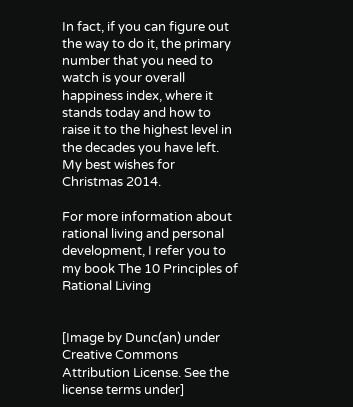In fact, if you can figure out the way to do it, the primary number that you need to watch is your overall happiness index, where it stands today and how to raise it to the highest level in the decades you have left. My best wishes for Christmas 2014.

For more information about rational living and personal development, I refer you to my book The 10 Principles of Rational Living


[Image by Dunc(an) under Creative Commons Attribution License. See the license terms under]